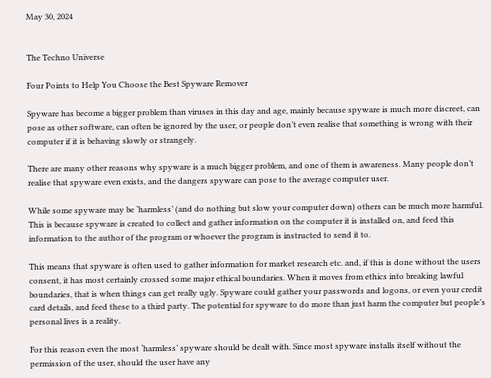May 30, 2024


The Techno Universe

Four Points to Help You Choose the Best Spyware Remover

Spyware has become a bigger problem than viruses in this day and age, mainly because spyware is much more discreet, can pose as other software, can often be ignored by the user, or people don’t even realise that something is wrong with their computer if it is behaving slowly or strangely.

There are many other reasons why spyware is a much bigger problem, and one of them is awareness. Many people don’t realise that spyware even exists, and the dangers spyware can pose to the average computer user.

While some spyware may be ‘harmless’ (and do nothing but slow your computer down) others can be much more harmful. This is because spyware is created to collect and gather information on the computer it is installed on, and feed this information to the author of the program or whoever the program is instructed to send it to.

This means that spyware is often used to gather information for market research etc. and, if this is done without the users consent, it has most certainly crossed some major ethical boundaries. When it moves from ethics into breaking lawful boundaries, that is when things can get really ugly. Spyware could gather your passwords and logons, or even your credit card details, and feed these to a third party. The potential for spyware to do more than just harm the computer but people’s personal lives is a reality.

For this reason even the most ‘harmless’ spyware should be dealt with. Since most spyware installs itself without the permission of the user, should the user have any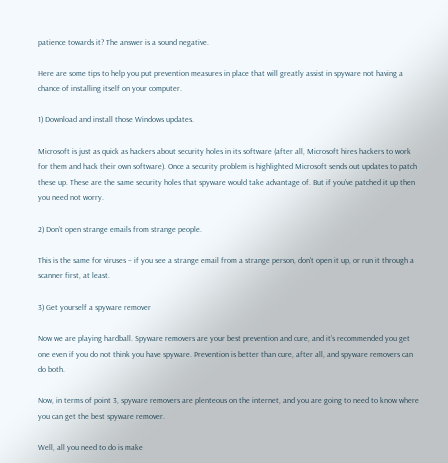patience towards it? The answer is a sound negative.

Here are some tips to help you put prevention measures in place that will greatly assist in spyware not having a chance of installing itself on your computer.

1) Download and install those Windows updates.

Microsoft is just as quick as hackers about security holes in its software (after all, Microsoft hires hackers to work for them and hack their own software). Once a security problem is highlighted Microsoft sends out updates to patch these up. These are the same security holes that spyware would take advantage of. But if you’ve patched it up then you need not worry.

2) Don’t open strange emails from strange people.

This is the same for viruses – if you see a strange email from a strange person, don’t open it up, or run it through a scanner first, at least.

3) Get yourself a spyware remover

Now we are playing hardball. Spyware removers are your best prevention and cure, and it’s recommended you get one even if you do not think you have spyware. Prevention is better than cure, after all, and spyware removers can do both.

Now, in terms of point 3, spyware removers are plenteous on the internet, and you are going to need to know where you can get the best spyware remover.

Well, all you need to do is make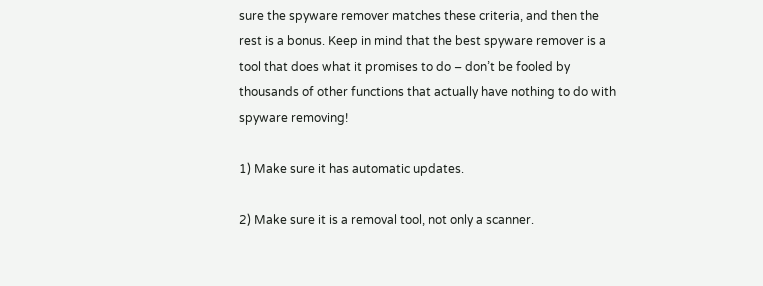sure the spyware remover matches these criteria, and then the rest is a bonus. Keep in mind that the best spyware remover is a tool that does what it promises to do – don’t be fooled by thousands of other functions that actually have nothing to do with spyware removing!

1) Make sure it has automatic updates.

2) Make sure it is a removal tool, not only a scanner.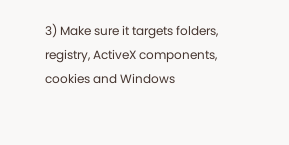3) Make sure it targets folders, registry, ActiveX components, cookies and Windows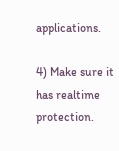applications.

4) Make sure it has realtime protection.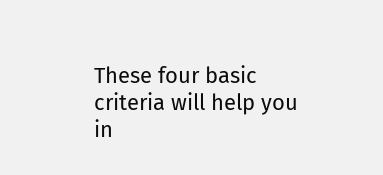These four basic criteria will help you in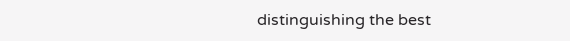distinguishing the best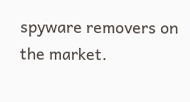spyware removers on the market.